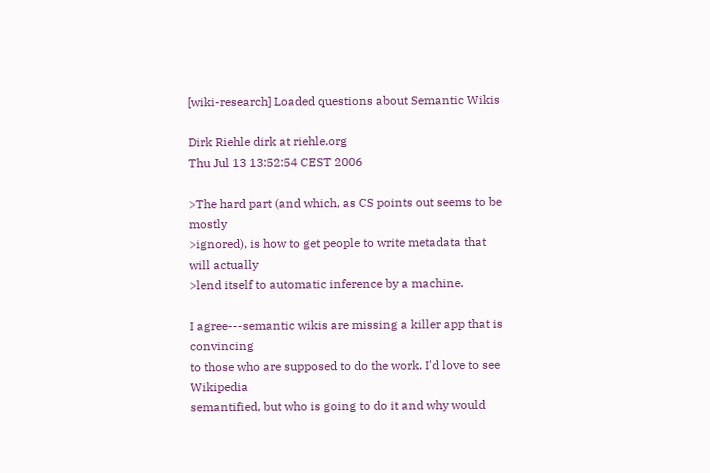[wiki-research] Loaded questions about Semantic Wikis

Dirk Riehle dirk at riehle.org
Thu Jul 13 13:52:54 CEST 2006

>The hard part (and which, as CS points out seems to be mostly
>ignored), is how to get people to write metadata that will actually
>lend itself to automatic inference by a machine.

I agree---semantic wikis are missing a killer app that is convincing
to those who are supposed to do the work. I'd love to see Wikipedia
semantified, but who is going to do it and why would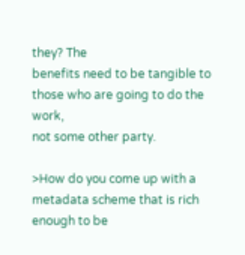they? The
benefits need to be tangible to those who are going to do the work,
not some other party.

>How do you come up with a metadata scheme that is rich enough to be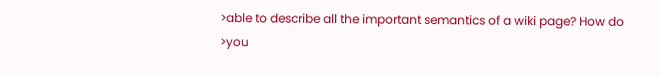>able to describe all the important semantics of a wiki page? How do
>you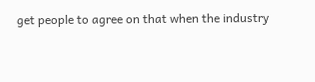get people to agree on that when the industry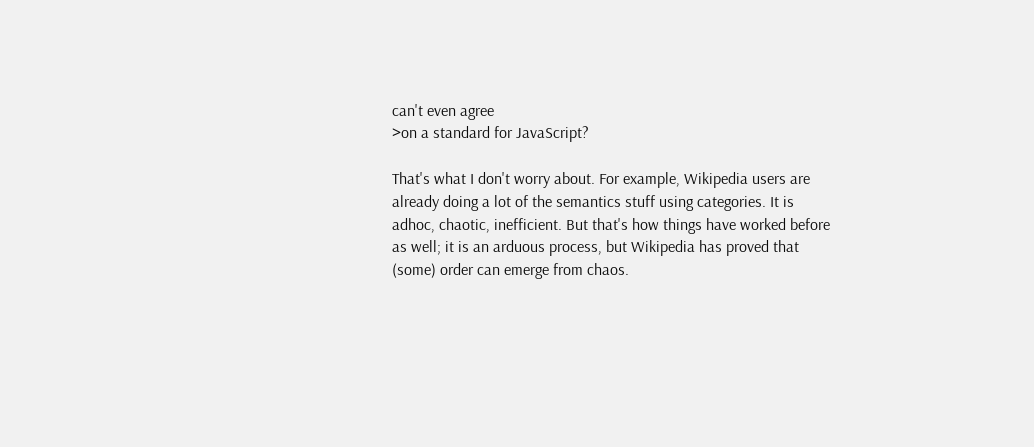can't even agree
>on a standard for JavaScript?

That's what I don't worry about. For example, Wikipedia users are
already doing a lot of the semantics stuff using categories. It is
adhoc, chaotic, inefficient. But that's how things have worked before
as well; it is an arduous process, but Wikipedia has proved that
(some) order can emerge from chaos.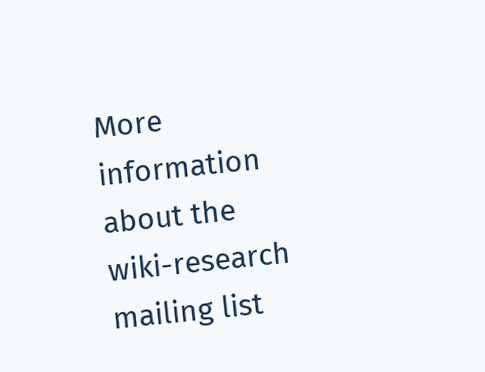More information about the wiki-research mailing list